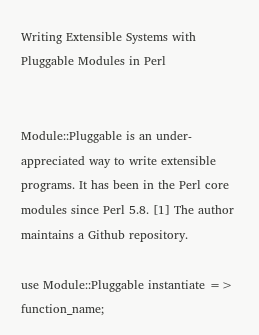Writing Extensible Systems with Pluggable Modules in Perl


Module::Pluggable is an under-appreciated way to write extensible programs. It has been in the Perl core modules since Perl 5.8. [1] The author maintains a Github repository.

use Module::Pluggable instantiate => function_name;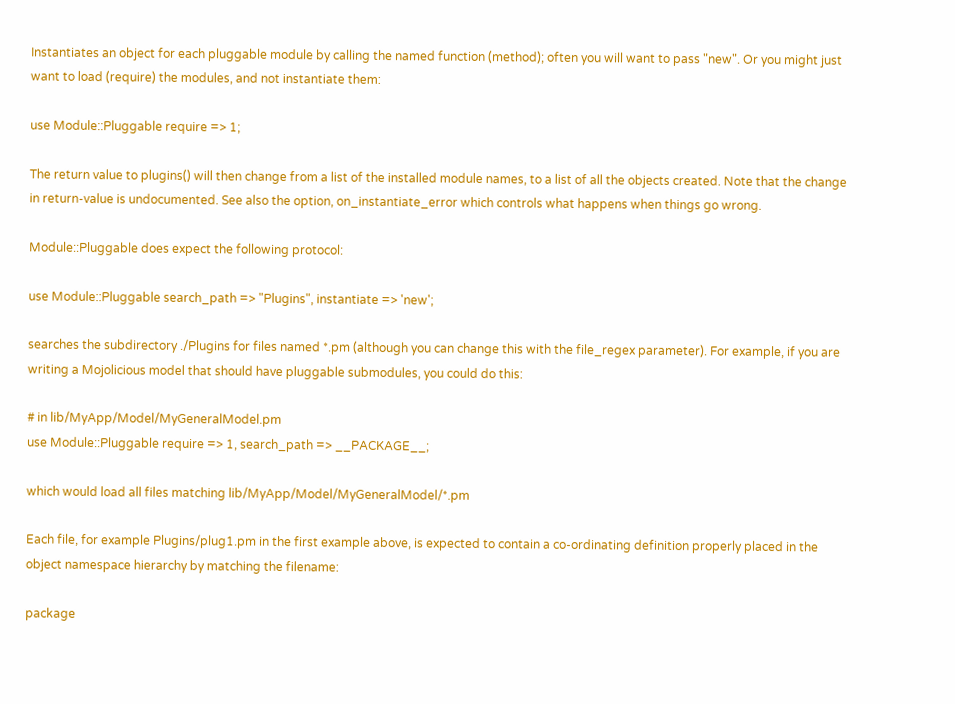Instantiates an object for each pluggable module by calling the named function (method); often you will want to pass "new". Or you might just want to load (require) the modules, and not instantiate them:

use Module::Pluggable require => 1;

The return value to plugins() will then change from a list of the installed module names, to a list of all the objects created. Note that the change in return-value is undocumented. See also the option, on_instantiate_error which controls what happens when things go wrong.

Module::Pluggable does expect the following protocol:

use Module::Pluggable search_path => "Plugins", instantiate => 'new';

searches the subdirectory ./Plugins for files named *.pm (although you can change this with the file_regex parameter). For example, if you are writing a Mojolicious model that should have pluggable submodules, you could do this:

# in lib/MyApp/Model/MyGeneralModel.pm
use Module::Pluggable require => 1, search_path => __PACKAGE__;

which would load all files matching lib/MyApp/Model/MyGeneralModel/*.pm

Each file, for example Plugins/plug1.pm in the first example above, is expected to contain a co-ordinating definition properly placed in the object namespace hierarchy by matching the filename:

package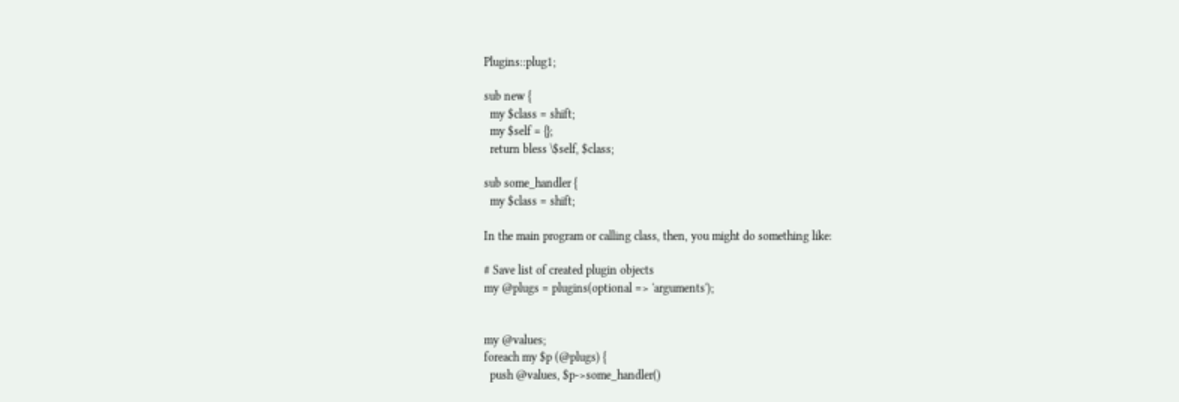Plugins::plug1;

sub new {
  my $class = shift;
  my $self = {};
  return bless \$self, $class;

sub some_handler {
  my $class = shift;

In the main program or calling class, then, you might do something like:

# Save list of created plugin objects
my @plugs = plugins(optional => 'arguments');


my @values;
foreach my $p (@plugs) {
  push @values, $p->some_handler()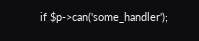if $p->can('some_handler');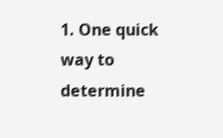1. One quick way to determine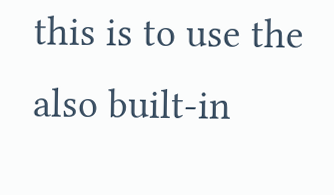this is to use the also built-in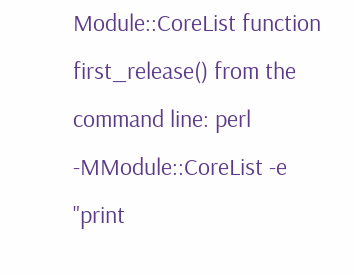Module::CoreList function first_release() from the command line: perl -MModule::CoreList -e "print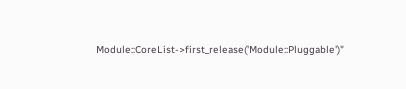Module::CoreList->first_release('Module::Pluggable')"